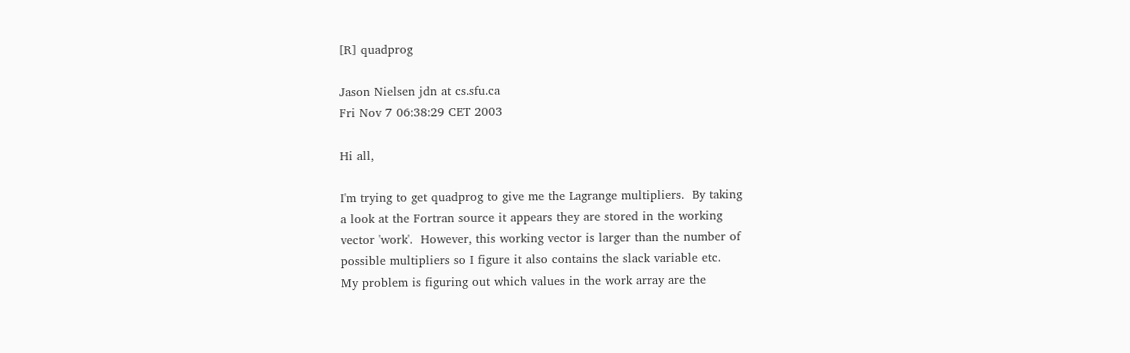[R] quadprog

Jason Nielsen jdn at cs.sfu.ca
Fri Nov 7 06:38:29 CET 2003

Hi all,

I'm trying to get quadprog to give me the Lagrange multipliers.  By taking
a look at the Fortran source it appears they are stored in the working
vector 'work'.  However, this working vector is larger than the number of
possible multipliers so I figure it also contains the slack variable etc.
My problem is figuring out which values in the work array are the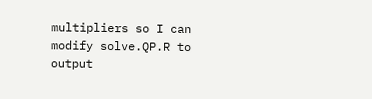multipliers so I can modify solve.QP.R to output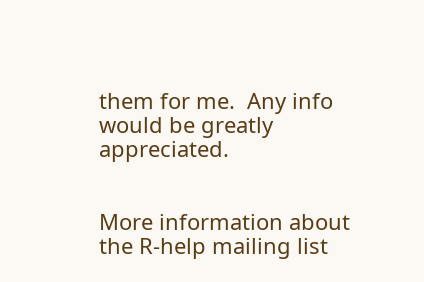them for me.  Any info
would be greatly appreciated.


More information about the R-help mailing list